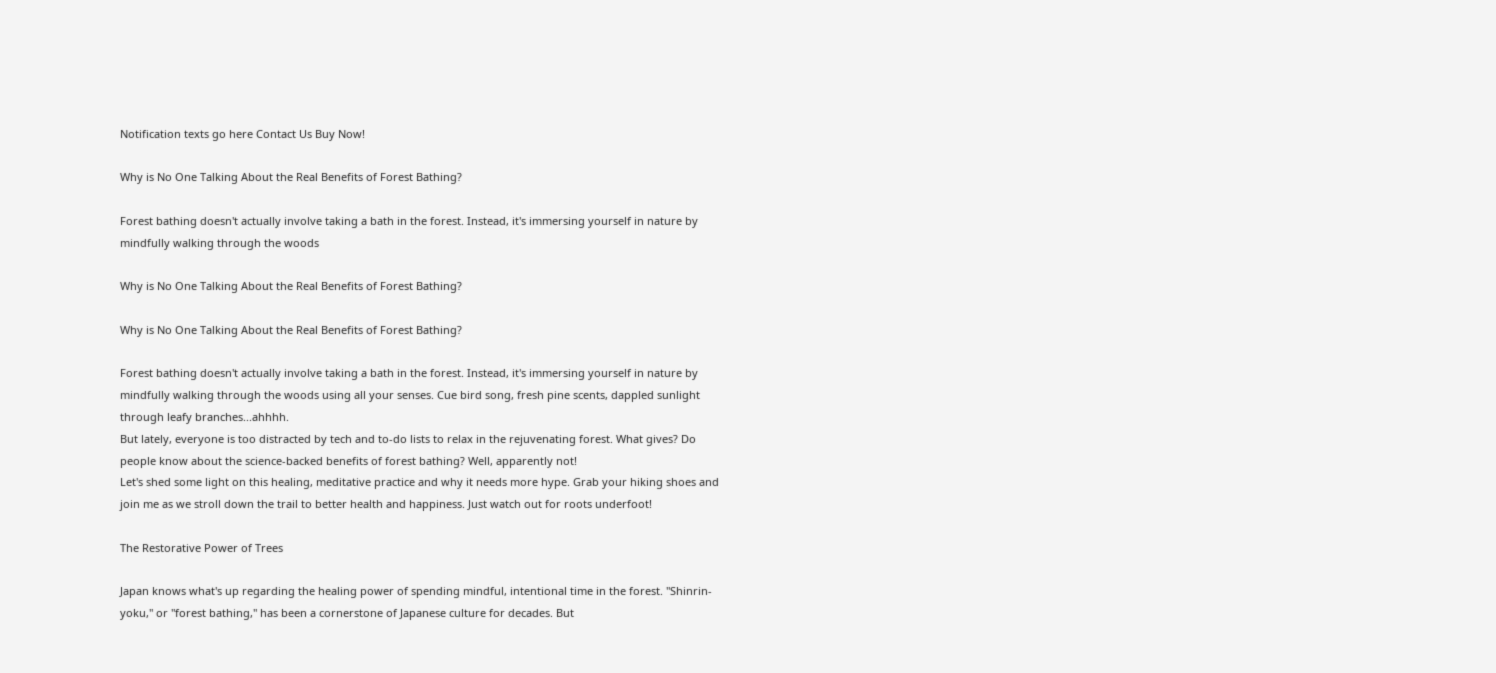Notification texts go here Contact Us Buy Now!

Why is No One Talking About the Real Benefits of Forest Bathing?

Forest bathing doesn't actually involve taking a bath in the forest. Instead, it's immersing yourself in nature by mindfully walking through the woods

Why is No One Talking About the Real Benefits of Forest Bathing?

Why is No One Talking About the Real Benefits of Forest Bathing?

Forest bathing doesn't actually involve taking a bath in the forest. Instead, it's immersing yourself in nature by mindfully walking through the woods using all your senses. Cue bird song, fresh pine scents, dappled sunlight through leafy branches...ahhhh.
But lately, everyone is too distracted by tech and to-do lists to relax in the rejuvenating forest. What gives? Do people know about the science-backed benefits of forest bathing? Well, apparently not!
Let's shed some light on this healing, meditative practice and why it needs more hype. Grab your hiking shoes and join me as we stroll down the trail to better health and happiness. Just watch out for roots underfoot!

The Restorative Power of Trees

Japan knows what's up regarding the healing power of spending mindful, intentional time in the forest. "Shinrin-yoku," or "forest bathing," has been a cornerstone of Japanese culture for decades. But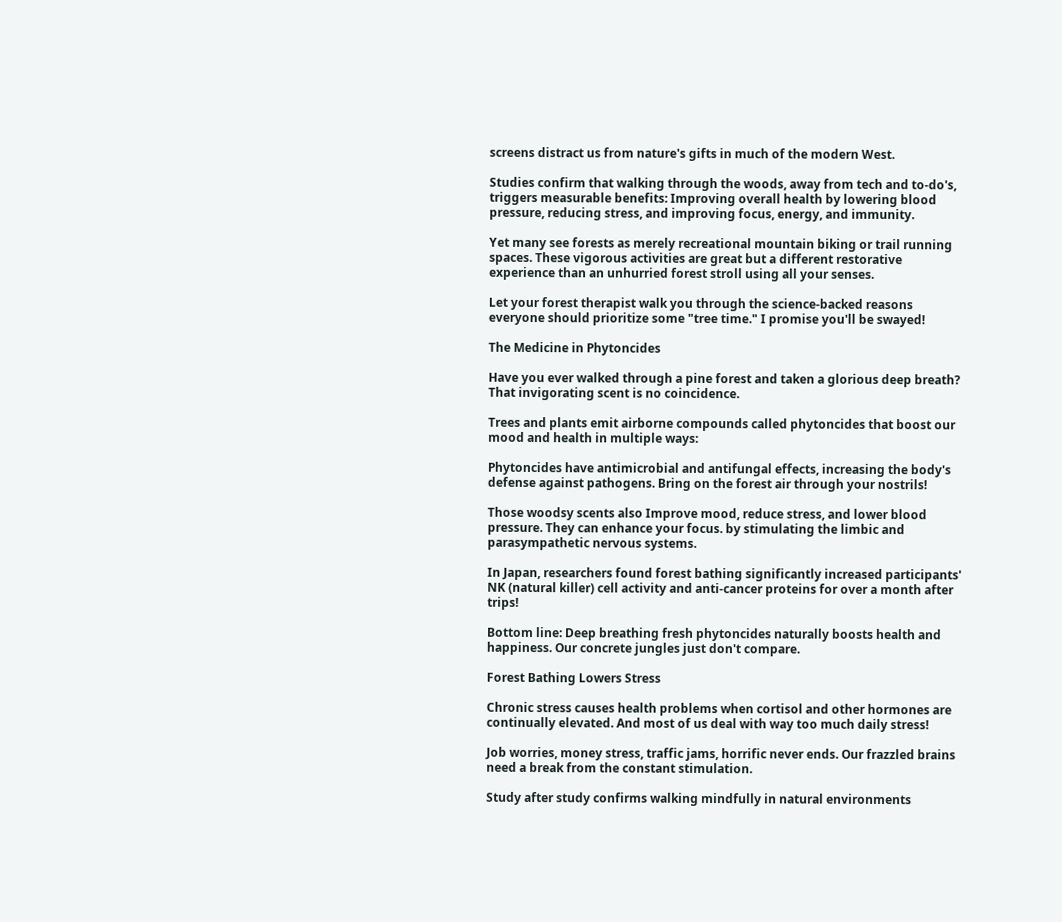screens distract us from nature's gifts in much of the modern West.

Studies confirm that walking through the woods, away from tech and to-do's, triggers measurable benefits: Improving overall health by lowering blood pressure, reducing stress, and improving focus, energy, and immunity.

Yet many see forests as merely recreational mountain biking or trail running spaces. These vigorous activities are great but a different restorative experience than an unhurried forest stroll using all your senses.

Let your forest therapist walk you through the science-backed reasons everyone should prioritize some "tree time." I promise you'll be swayed!

The Medicine in Phytoncides

Have you ever walked through a pine forest and taken a glorious deep breath? That invigorating scent is no coincidence.

Trees and plants emit airborne compounds called phytoncides that boost our mood and health in multiple ways:

Phytoncides have antimicrobial and antifungal effects, increasing the body's defense against pathogens. Bring on the forest air through your nostrils!

Those woodsy scents also Improve mood, reduce stress, and lower blood pressure. They can enhance your focus. by stimulating the limbic and parasympathetic nervous systems.

In Japan, researchers found forest bathing significantly increased participants' NK (natural killer) cell activity and anti-cancer proteins for over a month after trips!

Bottom line: Deep breathing fresh phytoncides naturally boosts health and happiness. Our concrete jungles just don't compare.

Forest Bathing Lowers Stress

Chronic stress causes health problems when cortisol and other hormones are continually elevated. And most of us deal with way too much daily stress!

Job worries, money stress, traffic jams, horrific never ends. Our frazzled brains need a break from the constant stimulation.

Study after study confirms walking mindfully in natural environments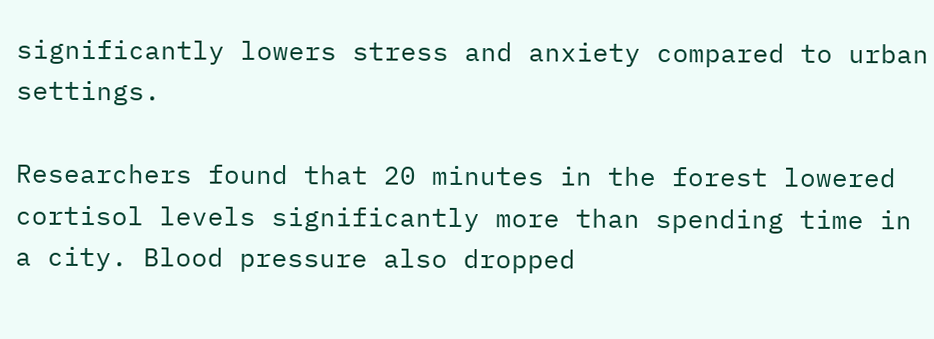significantly lowers stress and anxiety compared to urban settings.

Researchers found that 20 minutes in the forest lowered cortisol levels significantly more than spending time in a city. Blood pressure also dropped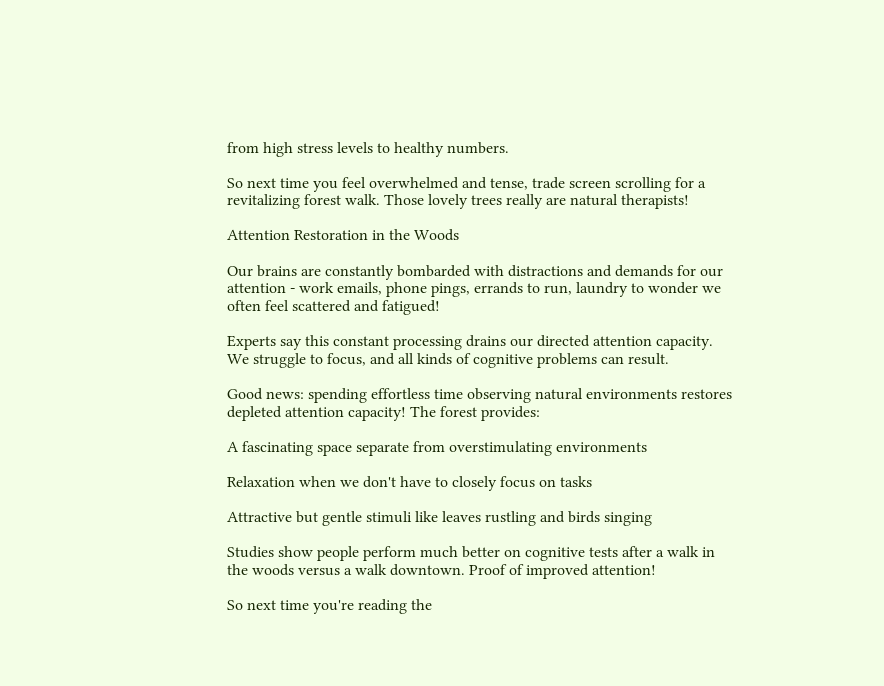from high stress levels to healthy numbers.

So next time you feel overwhelmed and tense, trade screen scrolling for a revitalizing forest walk. Those lovely trees really are natural therapists!

Attention Restoration in the Woods

Our brains are constantly bombarded with distractions and demands for our attention - work emails, phone pings, errands to run, laundry to wonder we often feel scattered and fatigued!

Experts say this constant processing drains our directed attention capacity. We struggle to focus, and all kinds of cognitive problems can result.

Good news: spending effortless time observing natural environments restores depleted attention capacity! The forest provides:

A fascinating space separate from overstimulating environments

Relaxation when we don't have to closely focus on tasks

Attractive but gentle stimuli like leaves rustling and birds singing

Studies show people perform much better on cognitive tests after a walk in the woods versus a walk downtown. Proof of improved attention!

So next time you're reading the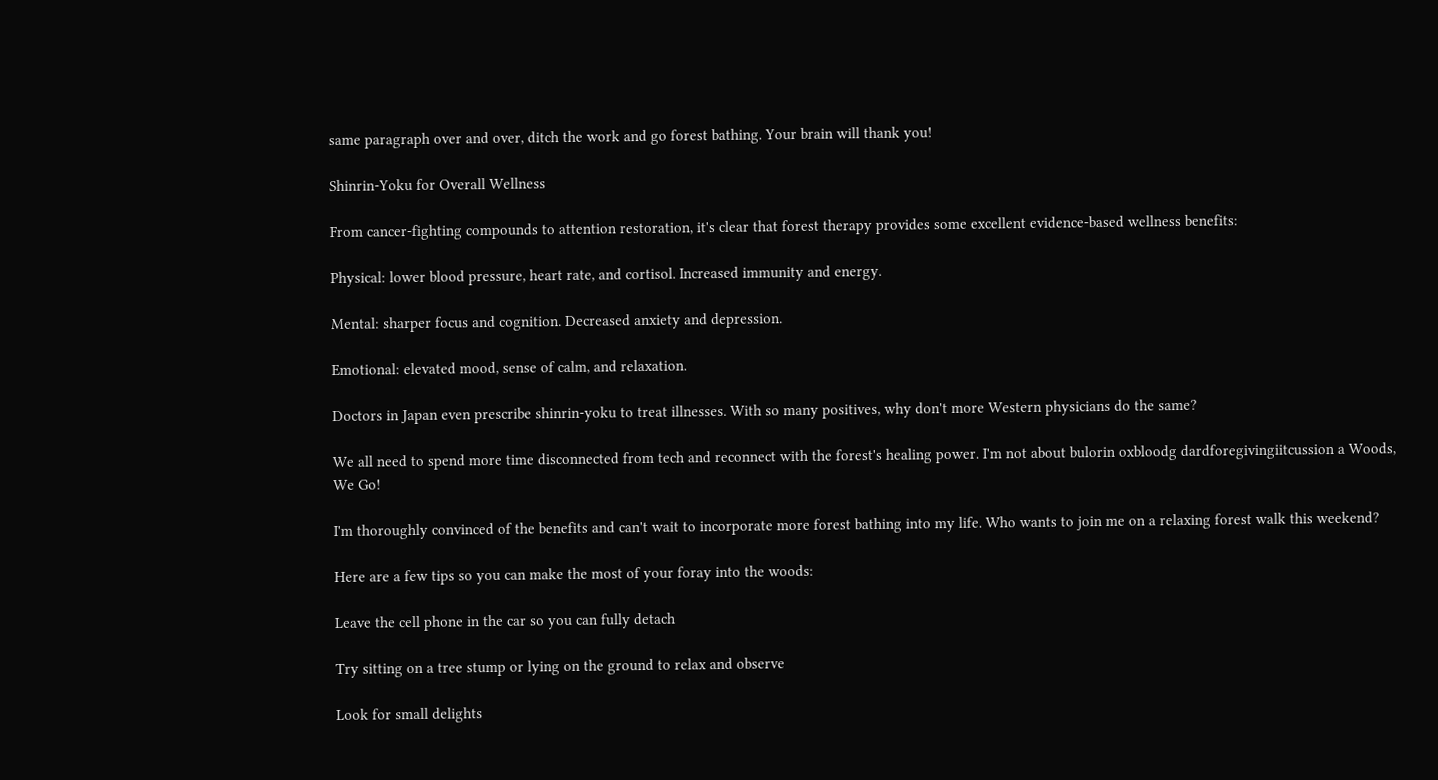same paragraph over and over, ditch the work and go forest bathing. Your brain will thank you!

Shinrin-Yoku for Overall Wellness

From cancer-fighting compounds to attention restoration, it's clear that forest therapy provides some excellent evidence-based wellness benefits:

Physical: lower blood pressure, heart rate, and cortisol. Increased immunity and energy.

Mental: sharper focus and cognition. Decreased anxiety and depression.

Emotional: elevated mood, sense of calm, and relaxation.

Doctors in Japan even prescribe shinrin-yoku to treat illnesses. With so many positives, why don't more Western physicians do the same?

We all need to spend more time disconnected from tech and reconnect with the forest's healing power. I'm not about bulorin oxbloodg dardforegivingiitcussion a Woods, We Go!

I'm thoroughly convinced of the benefits and can't wait to incorporate more forest bathing into my life. Who wants to join me on a relaxing forest walk this weekend?

Here are a few tips so you can make the most of your foray into the woods:

Leave the cell phone in the car so you can fully detach

Try sitting on a tree stump or lying on the ground to relax and observe

Look for small delights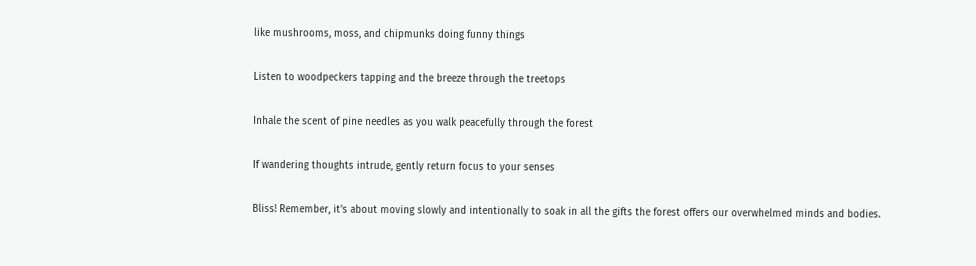like mushrooms, moss, and chipmunks doing funny things

Listen to woodpeckers tapping and the breeze through the treetops

Inhale the scent of pine needles as you walk peacefully through the forest

If wandering thoughts intrude, gently return focus to your senses

Bliss! Remember, it's about moving slowly and intentionally to soak in all the gifts the forest offers our overwhelmed minds and bodies.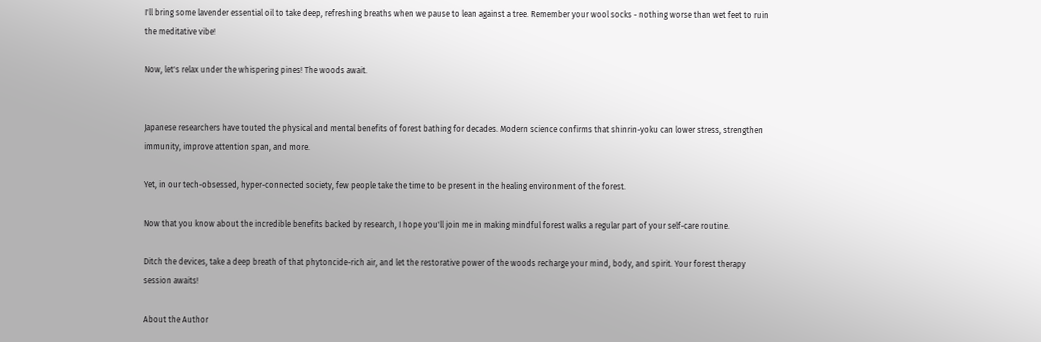I'll bring some lavender essential oil to take deep, refreshing breaths when we pause to lean against a tree. Remember your wool socks - nothing worse than wet feet to ruin the meditative vibe!

Now, let's relax under the whispering pines! The woods await.


Japanese researchers have touted the physical and mental benefits of forest bathing for decades. Modern science confirms that shinrin-yoku can lower stress, strengthen immunity, improve attention span, and more.

Yet, in our tech-obsessed, hyper-connected society, few people take the time to be present in the healing environment of the forest.

Now that you know about the incredible benefits backed by research, I hope you'll join me in making mindful forest walks a regular part of your self-care routine.

Ditch the devices, take a deep breath of that phytoncide-rich air, and let the restorative power of the woods recharge your mind, body, and spirit. Your forest therapy session awaits!

About the Author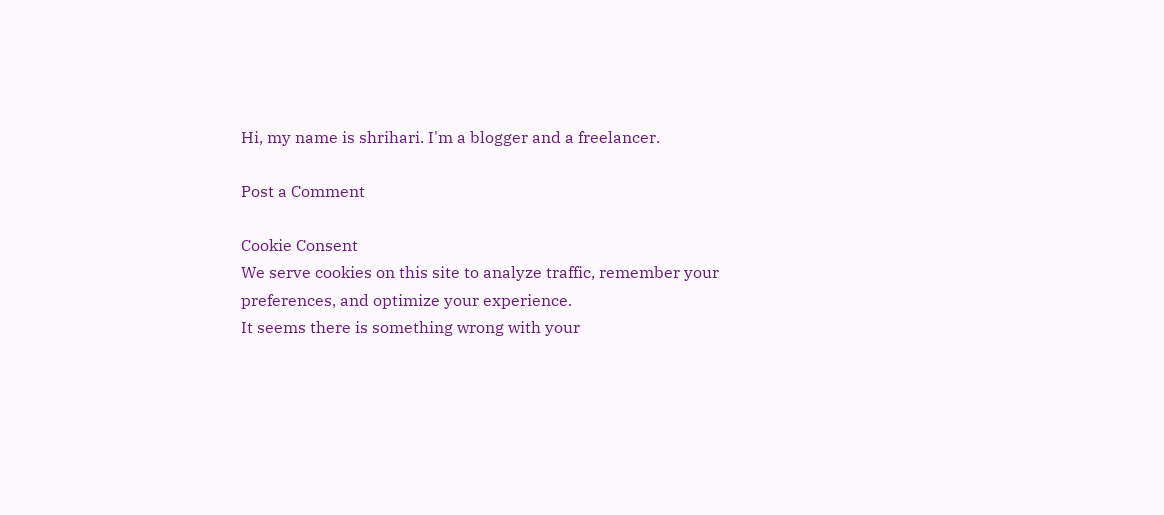Hi, my name is shrihari. I'm a blogger and a freelancer.

Post a Comment

Cookie Consent
We serve cookies on this site to analyze traffic, remember your preferences, and optimize your experience.
It seems there is something wrong with your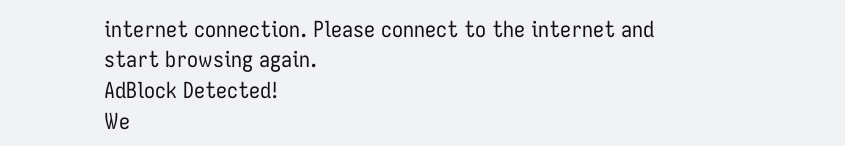internet connection. Please connect to the internet and start browsing again.
AdBlock Detected!
We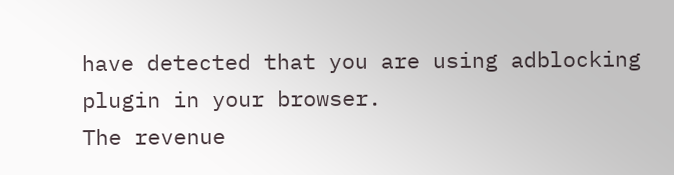have detected that you are using adblocking plugin in your browser.
The revenue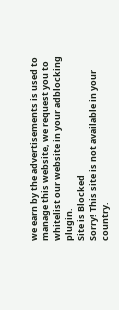we earn by the advertisements is used to manage this website, we request you to whitelist our website in your adblocking plugin.
Site is Blocked
Sorry! This site is not available in your country.